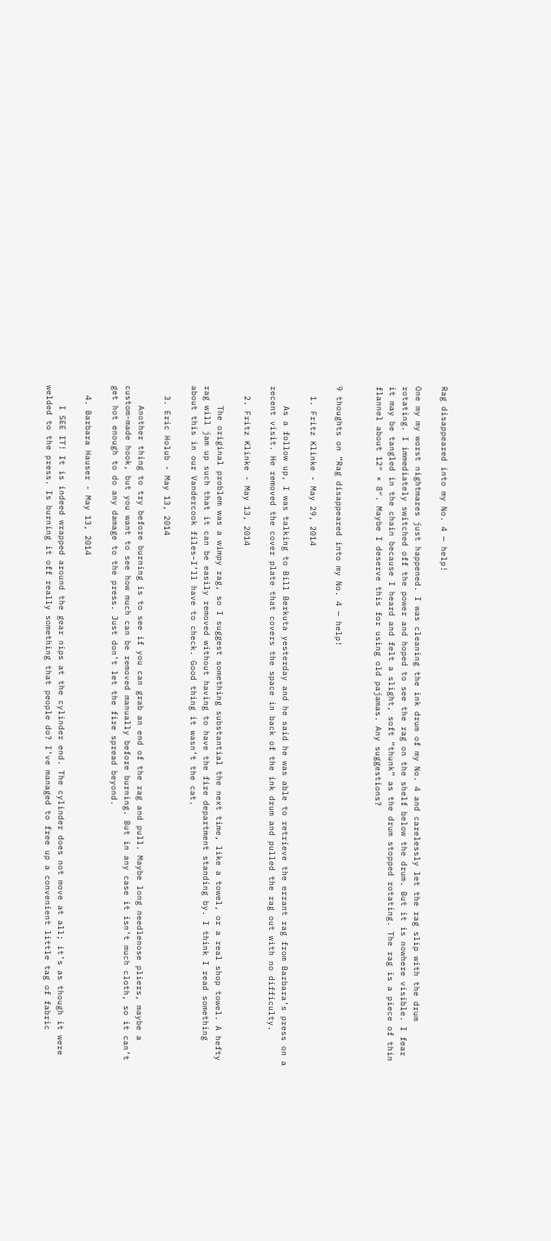Rag disappeared into my No. 4 — help!

One my my worst nightmares just happened. I was cleaning the ink drum of my No. 4 and carelessly let the rag slip with the drum rotating. I immediately switched off the power and hoped to see the rag on the shelf below the drum. But it is nowhere visible. I fear it may be tangled in the chain because I heard and felt a slight, soft “thunk” as the drum stopped rotating. The rag is a piece of thin flannel about 12″ × 8″. Maybe I deserve this for using old pajamas. Any suggestions?


9 thoughts on “Rag disappeared into my No. 4 — help!

  1. Fritz Klinke - May 29, 2014

    As a follow up, I was talking to Bill Berkuta yesterday and he said he was able to retrieve the errant rag from Barbara’s press on a recent visit. He removed the cover plate that covers the space in back of the ink drum and pulled the rag out with no difficulty.

  2. Fritz Klinke - May 13, 2014

    The original problem was a wimpy rag, so I suggest something substantial the next time, like a towel, or a real shop towel. A hefty rag will jam up such that it can be easily removed without having to have the fire department standing by. I think I read something about this in our Vandercook files–I’ll have to check. Good thing it wasn’t the cat.

  3. Eric Holub - May 13, 2014

    Another thing to try before burning is to see if you can grab an end of the rag and pull. Maybe long needlenose pliers, maybe a custom-made hook, but you want to see how much can be removed manually before burning. But in any case it isn’t much cloth, so it can’t get hot enough to do any damage to the press. Just don’t let the fire spread beyond.

  4. Barbara Hauser - May 13, 2014

    I SEE IT! It is indeed wrapped around the gear nips at the cylinder end. The cylinder does not move at all; it’s as though it were welded to the press. Is burning it off really something that people do? I’ve managed to free up a convenient little tag of fabric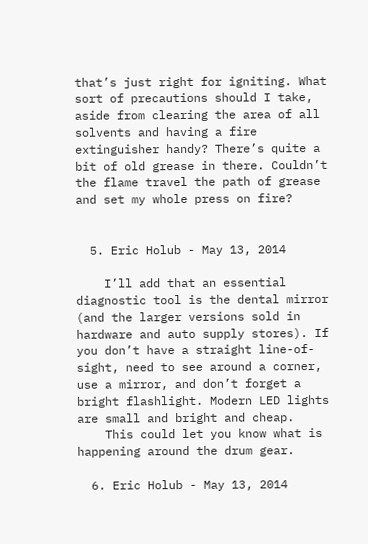that’s just right for igniting. What sort of precautions should I take, aside from clearing the area of all solvents and having a fire extinguisher handy? There’s quite a bit of old grease in there. Couldn’t the flame travel the path of grease and set my whole press on fire?


  5. Eric Holub - May 13, 2014

    I’ll add that an essential diagnostic tool is the dental mirror (and the larger versions sold in hardware and auto supply stores). If you don’t have a straight line-of-sight, need to see around a corner, use a mirror, and don’t forget a bright flashlight. Modern LED lights are small and bright and cheap.
    This could let you know what is happening around the drum gear.

  6. Eric Holub - May 13, 2014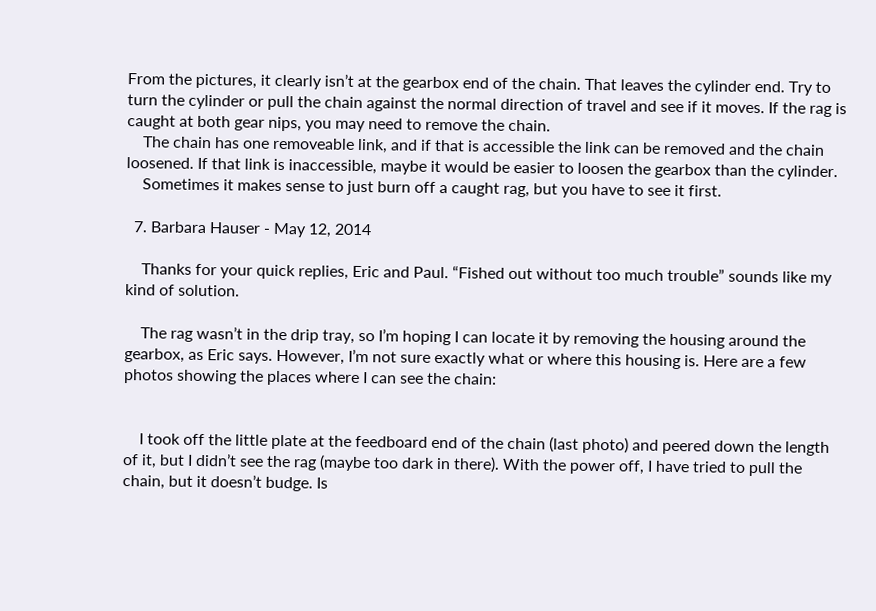From the pictures, it clearly isn’t at the gearbox end of the chain. That leaves the cylinder end. Try to turn the cylinder or pull the chain against the normal direction of travel and see if it moves. If the rag is caught at both gear nips, you may need to remove the chain.
    The chain has one removeable link, and if that is accessible the link can be removed and the chain loosened. If that link is inaccessible, maybe it would be easier to loosen the gearbox than the cylinder.
    Sometimes it makes sense to just burn off a caught rag, but you have to see it first.

  7. Barbara Hauser - May 12, 2014

    Thanks for your quick replies, Eric and Paul. “Fished out without too much trouble” sounds like my kind of solution.

    The rag wasn’t in the drip tray, so I’m hoping I can locate it by removing the housing around the gearbox, as Eric says. However, I’m not sure exactly what or where this housing is. Here are a few photos showing the places where I can see the chain:


    I took off the little plate at the feedboard end of the chain (last photo) and peered down the length of it, but I didn’t see the rag (maybe too dark in there). With the power off, I have tried to pull the chain, but it doesn’t budge. Is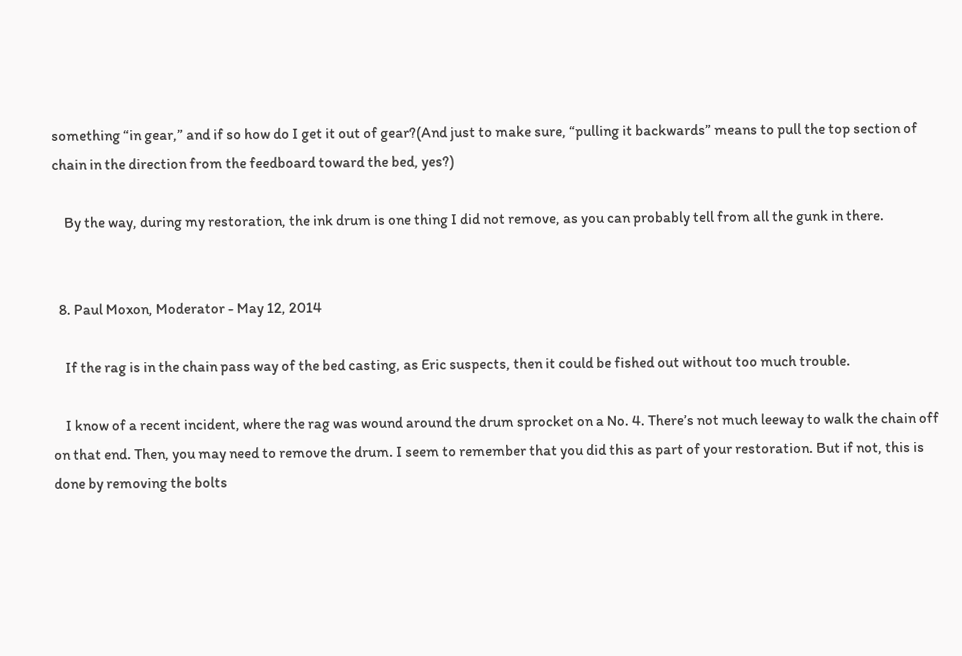something “in gear,” and if so how do I get it out of gear?(And just to make sure, “pulling it backwards” means to pull the top section of chain in the direction from the feedboard toward the bed, yes?)

    By the way, during my restoration, the ink drum is one thing I did not remove, as you can probably tell from all the gunk in there.


  8. Paul Moxon, Moderator - May 12, 2014

    If the rag is in the chain pass way of the bed casting, as Eric suspects, then it could be fished out without too much trouble.

    I know of a recent incident, where the rag was wound around the drum sprocket on a No. 4. There’s not much leeway to walk the chain off on that end. Then, you may need to remove the drum. I seem to remember that you did this as part of your restoration. But if not, this is done by removing the bolts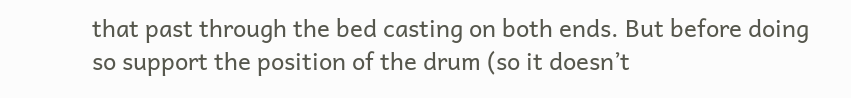that past through the bed casting on both ends. But before doing so support the position of the drum (so it doesn’t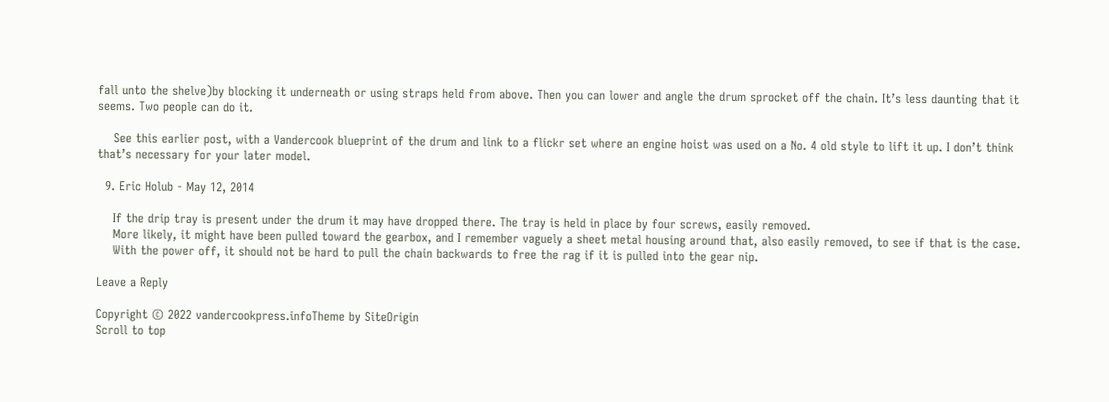fall unto the shelve)by blocking it underneath or using straps held from above. Then you can lower and angle the drum sprocket off the chain. It’s less daunting that it seems. Two people can do it.

    See this earlier post, with a Vandercook blueprint of the drum and link to a flickr set where an engine hoist was used on a No. 4 old style to lift it up. I don’t think that’s necessary for your later model.

  9. Eric Holub - May 12, 2014

    If the drip tray is present under the drum it may have dropped there. The tray is held in place by four screws, easily removed.
    More likely, it might have been pulled toward the gearbox, and I remember vaguely a sheet metal housing around that, also easily removed, to see if that is the case.
    With the power off, it should not be hard to pull the chain backwards to free the rag if it is pulled into the gear nip.

Leave a Reply

Copyright © 2022 vandercookpress.infoTheme by SiteOrigin
Scroll to top